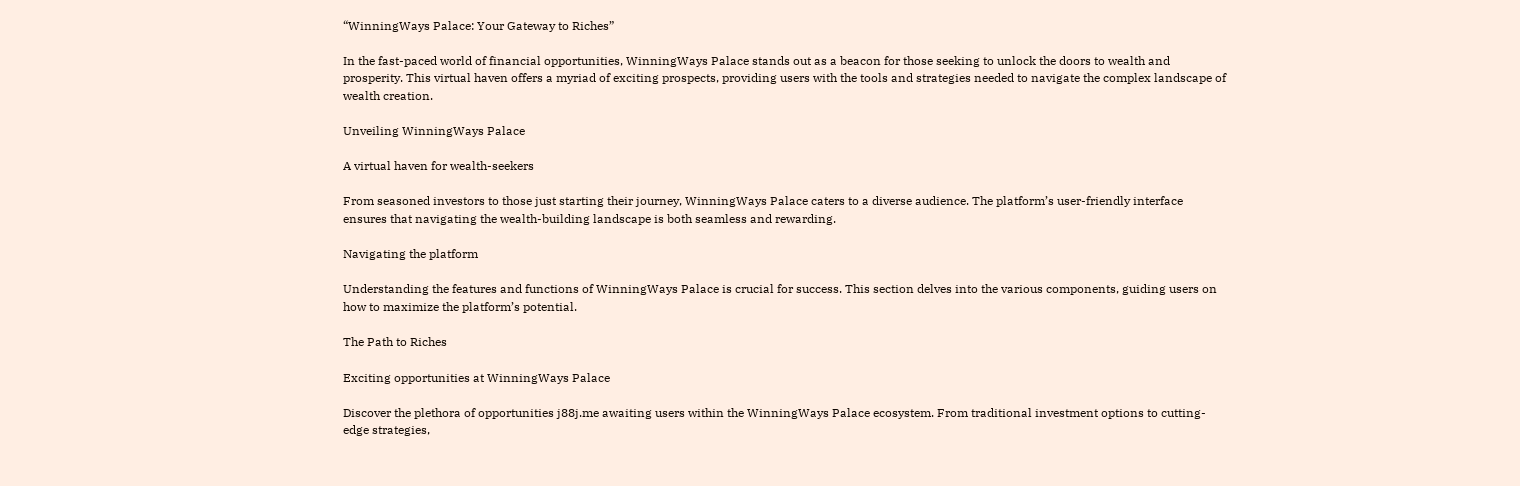“WinningWays Palace: Your Gateway to Riches”

In the fast-paced world of financial opportunities, WinningWays Palace stands out as a beacon for those seeking to unlock the doors to wealth and prosperity. This virtual haven offers a myriad of exciting prospects, providing users with the tools and strategies needed to navigate the complex landscape of wealth creation.

Unveiling WinningWays Palace

A virtual haven for wealth-seekers

From seasoned investors to those just starting their journey, WinningWays Palace caters to a diverse audience. The platform’s user-friendly interface ensures that navigating the wealth-building landscape is both seamless and rewarding.

Navigating the platform

Understanding the features and functions of WinningWays Palace is crucial for success. This section delves into the various components, guiding users on how to maximize the platform’s potential.

The Path to Riches

Exciting opportunities at WinningWays Palace

Discover the plethora of opportunities j88j.me awaiting users within the WinningWays Palace ecosystem. From traditional investment options to cutting-edge strategies,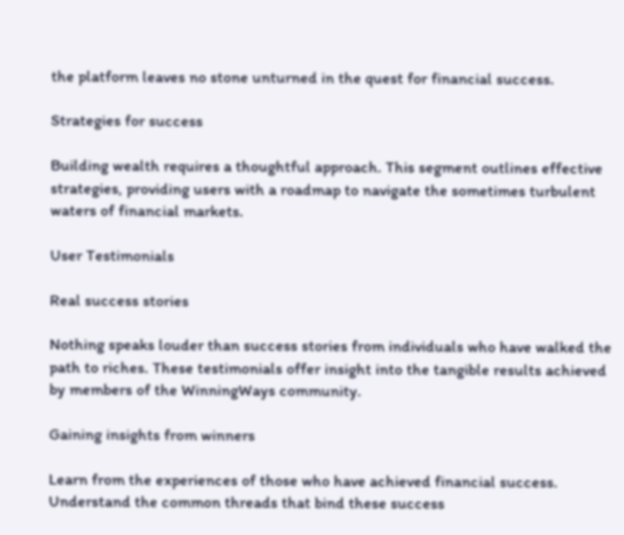the platform leaves no stone unturned in the quest for financial success.

Strategies for success

Building wealth requires a thoughtful approach. This segment outlines effective strategies, providing users with a roadmap to navigate the sometimes turbulent waters of financial markets.

User Testimonials

Real success stories

Nothing speaks louder than success stories from individuals who have walked the path to riches. These testimonials offer insight into the tangible results achieved by members of the WinningWays community.

Gaining insights from winners

Learn from the experiences of those who have achieved financial success. Understand the common threads that bind these success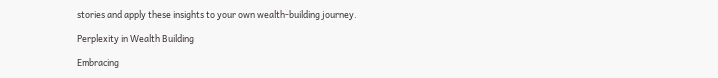stories and apply these insights to your own wealth-building journey.

Perplexity in Wealth Building

Embracing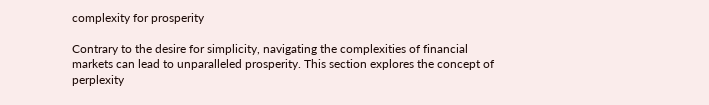complexity for prosperity

Contrary to the desire for simplicity, navigating the complexities of financial markets can lead to unparalleled prosperity. This section explores the concept of perplexity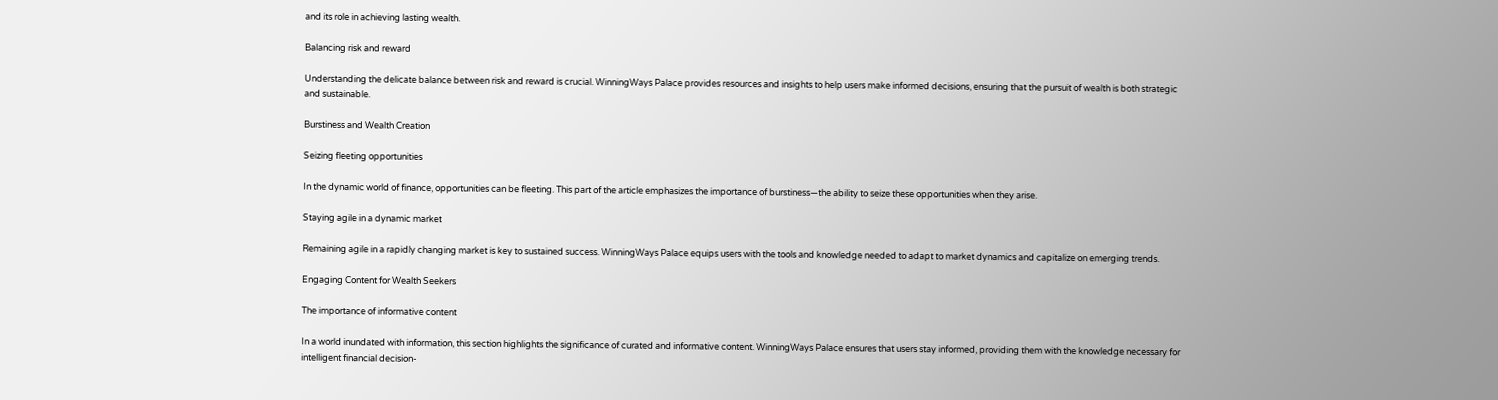and its role in achieving lasting wealth.

Balancing risk and reward

Understanding the delicate balance between risk and reward is crucial. WinningWays Palace provides resources and insights to help users make informed decisions, ensuring that the pursuit of wealth is both strategic and sustainable.

Burstiness and Wealth Creation

Seizing fleeting opportunities

In the dynamic world of finance, opportunities can be fleeting. This part of the article emphasizes the importance of burstiness—the ability to seize these opportunities when they arise.

Staying agile in a dynamic market

Remaining agile in a rapidly changing market is key to sustained success. WinningWays Palace equips users with the tools and knowledge needed to adapt to market dynamics and capitalize on emerging trends.

Engaging Content for Wealth Seekers

The importance of informative content

In a world inundated with information, this section highlights the significance of curated and informative content. WinningWays Palace ensures that users stay informed, providing them with the knowledge necessary for intelligent financial decision-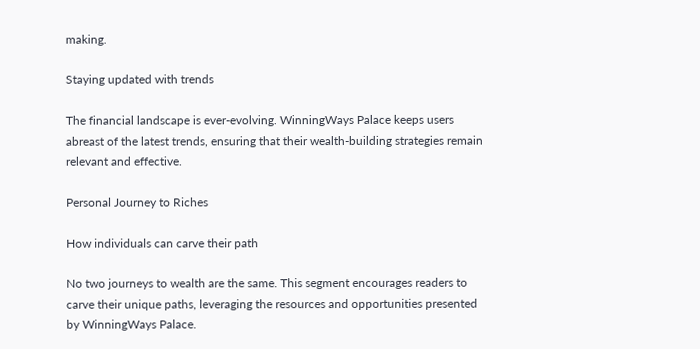making.

Staying updated with trends

The financial landscape is ever-evolving. WinningWays Palace keeps users abreast of the latest trends, ensuring that their wealth-building strategies remain relevant and effective.

Personal Journey to Riches

How individuals can carve their path

No two journeys to wealth are the same. This segment encourages readers to carve their unique paths, leveraging the resources and opportunities presented by WinningWays Palace.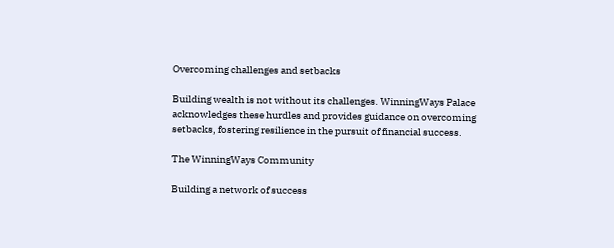Overcoming challenges and setbacks

Building wealth is not without its challenges. WinningWays Palace acknowledges these hurdles and provides guidance on overcoming setbacks, fostering resilience in the pursuit of financial success.

The WinningWays Community

Building a network of success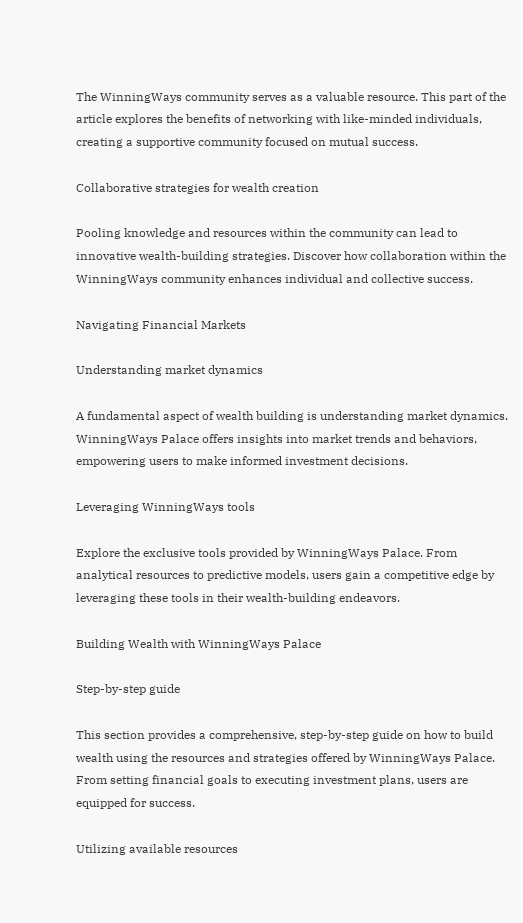The WinningWays community serves as a valuable resource. This part of the article explores the benefits of networking with like-minded individuals, creating a supportive community focused on mutual success.

Collaborative strategies for wealth creation

Pooling knowledge and resources within the community can lead to innovative wealth-building strategies. Discover how collaboration within the WinningWays community enhances individual and collective success.

Navigating Financial Markets

Understanding market dynamics

A fundamental aspect of wealth building is understanding market dynamics. WinningWays Palace offers insights into market trends and behaviors, empowering users to make informed investment decisions.

Leveraging WinningWays tools

Explore the exclusive tools provided by WinningWays Palace. From analytical resources to predictive models, users gain a competitive edge by leveraging these tools in their wealth-building endeavors.

Building Wealth with WinningWays Palace

Step-by-step guide

This section provides a comprehensive, step-by-step guide on how to build wealth using the resources and strategies offered by WinningWays Palace. From setting financial goals to executing investment plans, users are equipped for success.

Utilizing available resources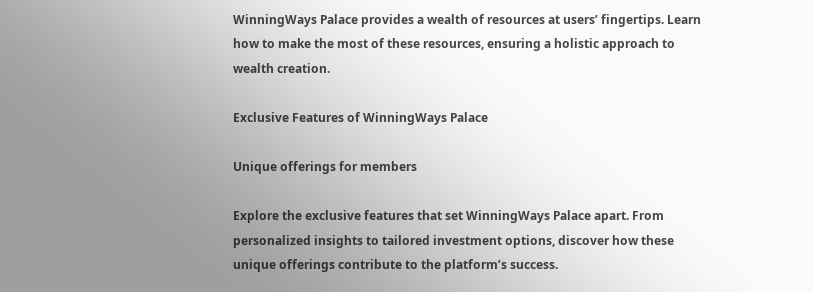WinningWays Palace provides a wealth of resources at users’ fingertips. Learn how to make the most of these resources, ensuring a holistic approach to wealth creation.

Exclusive Features of WinningWays Palace

Unique offerings for members

Explore the exclusive features that set WinningWays Palace apart. From personalized insights to tailored investment options, discover how these unique offerings contribute to the platform’s success.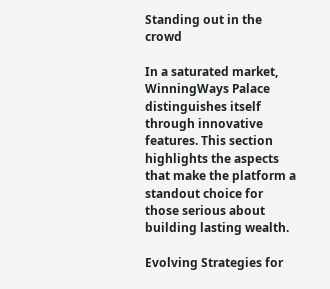Standing out in the crowd

In a saturated market, WinningWays Palace distinguishes itself through innovative features. This section highlights the aspects that make the platform a standout choice for those serious about building lasting wealth.

Evolving Strategies for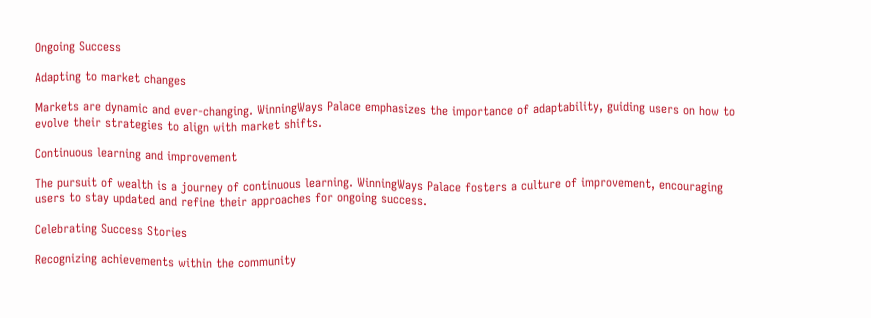Ongoing Success

Adapting to market changes

Markets are dynamic and ever-changing. WinningWays Palace emphasizes the importance of adaptability, guiding users on how to evolve their strategies to align with market shifts.

Continuous learning and improvement

The pursuit of wealth is a journey of continuous learning. WinningWays Palace fosters a culture of improvement, encouraging users to stay updated and refine their approaches for ongoing success.

Celebrating Success Stories

Recognizing achievements within the community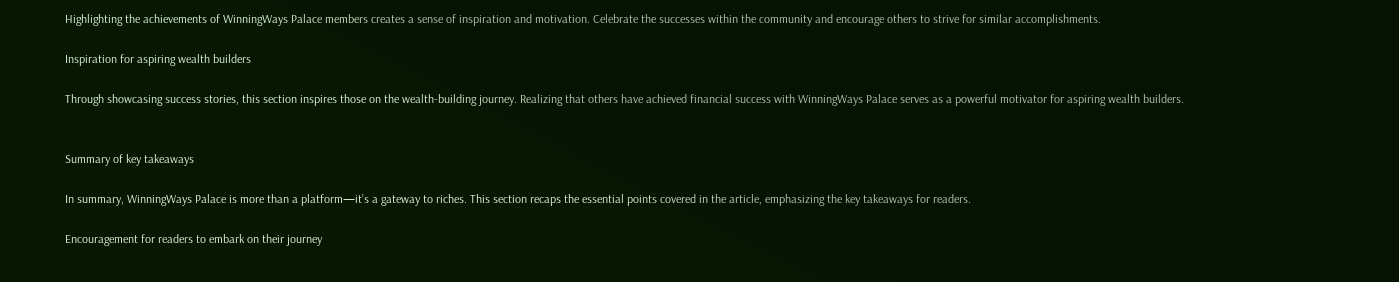Highlighting the achievements of WinningWays Palace members creates a sense of inspiration and motivation. Celebrate the successes within the community and encourage others to strive for similar accomplishments.

Inspiration for aspiring wealth builders

Through showcasing success stories, this section inspires those on the wealth-building journey. Realizing that others have achieved financial success with WinningWays Palace serves as a powerful motivator for aspiring wealth builders.


Summary of key takeaways

In summary, WinningWays Palace is more than a platform—it’s a gateway to riches. This section recaps the essential points covered in the article, emphasizing the key takeaways for readers.

Encouragement for readers to embark on their journey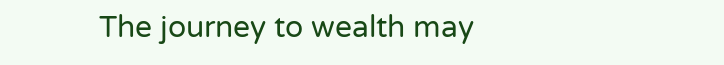The journey to wealth may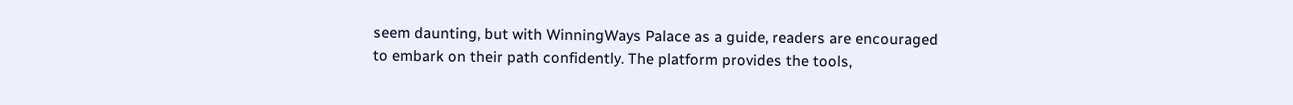seem daunting, but with WinningWays Palace as a guide, readers are encouraged to embark on their path confidently. The platform provides the tools,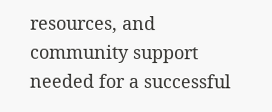resources, and community support needed for a successful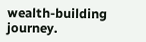wealth-building journey.